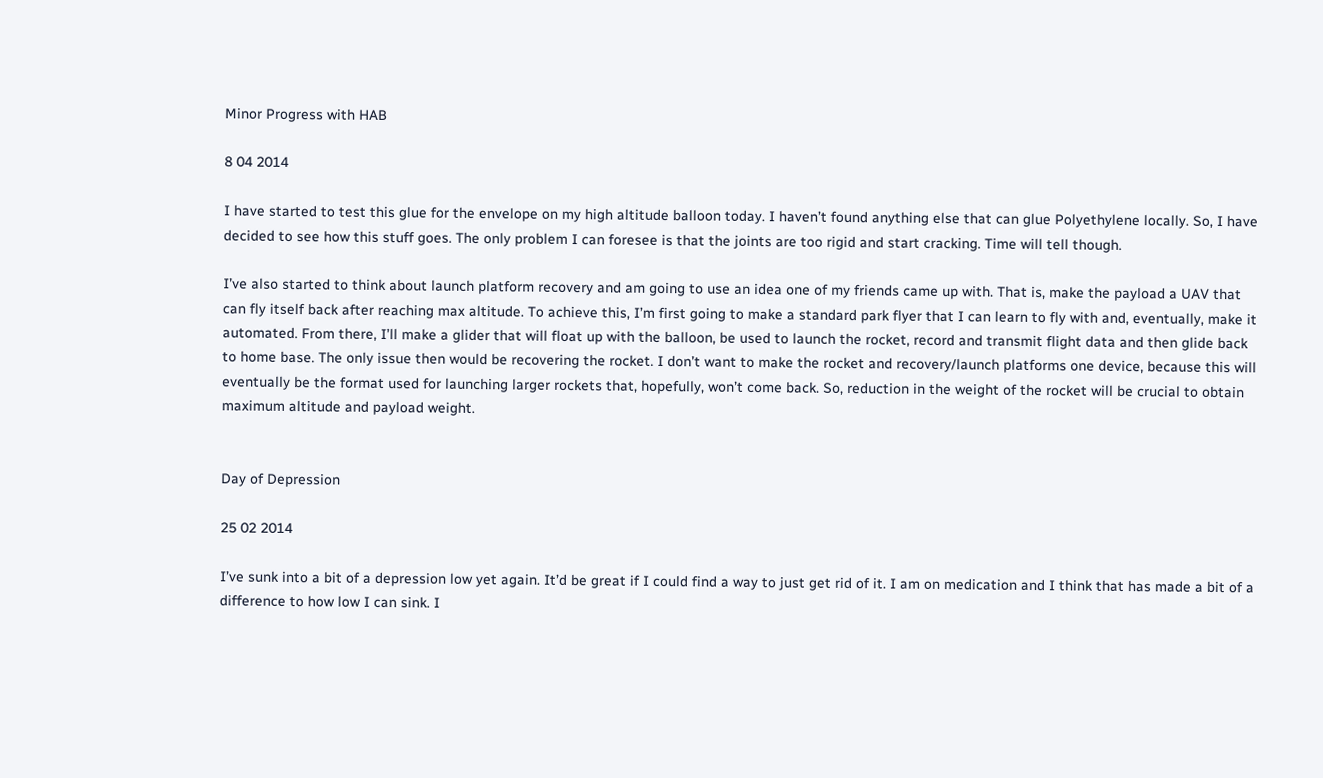Minor Progress with HAB

8 04 2014

I have started to test this glue for the envelope on my high altitude balloon today. I haven’t found anything else that can glue Polyethylene locally. So, I have decided to see how this stuff goes. The only problem I can foresee is that the joints are too rigid and start cracking. Time will tell though.

I’ve also started to think about launch platform recovery and am going to use an idea one of my friends came up with. That is, make the payload a UAV that can fly itself back after reaching max altitude. To achieve this, I’m first going to make a standard park flyer that I can learn to fly with and, eventually, make it automated. From there, I’ll make a glider that will float up with the balloon, be used to launch the rocket, record and transmit flight data and then glide back to home base. The only issue then would be recovering the rocket. I don’t want to make the rocket and recovery/launch platforms one device, because this will eventually be the format used for launching larger rockets that, hopefully, won’t come back. So, reduction in the weight of the rocket will be crucial to obtain maximum altitude and payload weight.


Day of Depression

25 02 2014

I’ve sunk into a bit of a depression low yet again. It’d be great if I could find a way to just get rid of it. I am on medication and I think that has made a bit of a difference to how low I can sink. I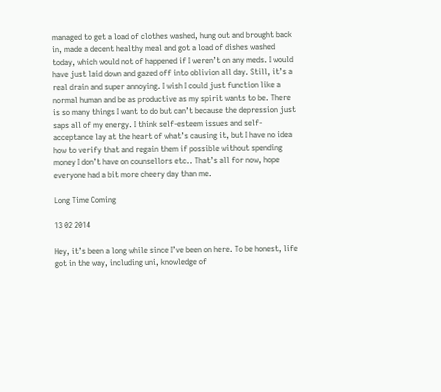managed to get a load of clothes washed, hung out and brought back in, made a decent healthy meal and got a load of dishes washed today, which would not of happened if I weren’t on any meds. I would have just laid down and gazed off into oblivion all day. Still, it’s a real drain and super annoying. I wish I could just function like a normal human and be as productive as my spirit wants to be. There is so many things I want to do but can’t because the depression just saps all of my energy. I think self-esteem issues and self-acceptance lay at the heart of what’s causing it, but I have no idea how to verify that and regain them if possible without spending money I don’t have on counsellors etc.. That’s all for now, hope everyone had a bit more cheery day than me.

Long Time Coming

13 02 2014

Hey, it’s been a long while since I’ve been on here. To be honest, life got in the way, including uni, knowledge of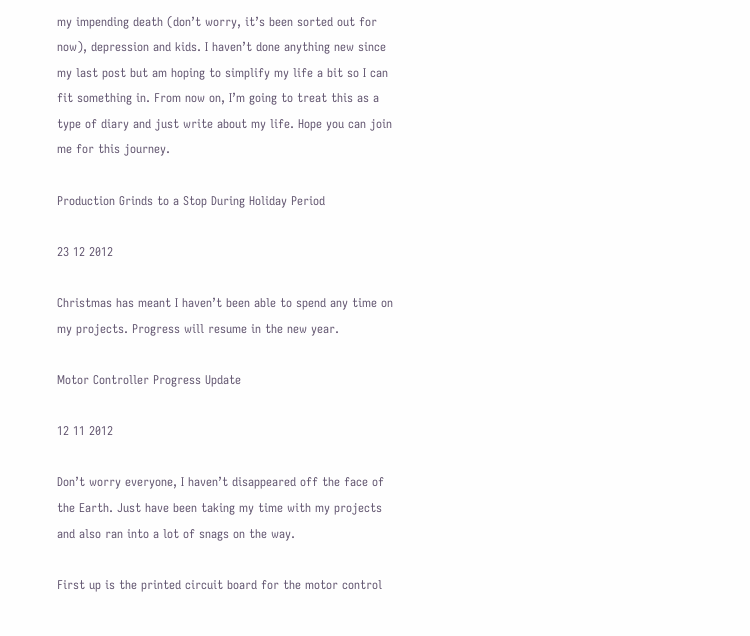my impending death (don’t worry, it’s been sorted out for now), depression and kids. I haven’t done anything new since my last post but am hoping to simplify my life a bit so I can fit something in. From now on, I’m going to treat this as a type of diary and just write about my life. Hope you can join me for this journey.

Production Grinds to a Stop During Holiday Period

23 12 2012

Christmas has meant I haven’t been able to spend any time on my projects. Progress will resume in the new year.

Motor Controller Progress Update

12 11 2012

Don’t worry everyone, I haven’t disappeared off the face of the Earth. Just have been taking my time with my projects and also ran into a lot of snags on the way.

First up is the printed circuit board for the motor control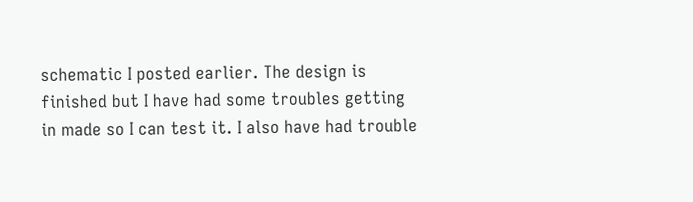schematic I posted earlier. The design is finished but I have had some troubles getting in made so I can test it. I also have had trouble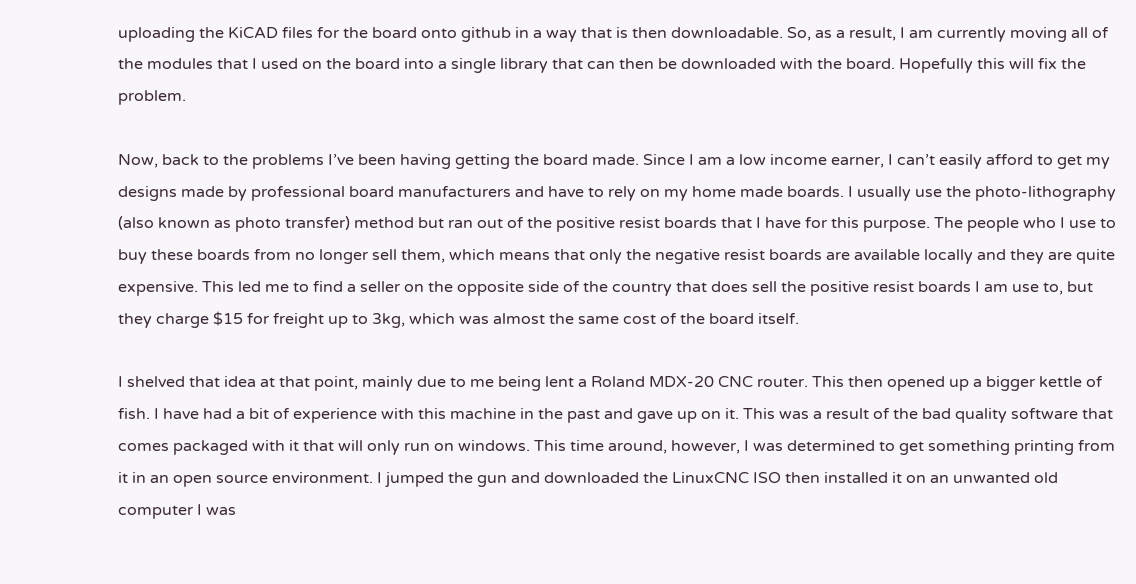uploading the KiCAD files for the board onto github in a way that is then downloadable. So, as a result, I am currently moving all of the modules that I used on the board into a single library that can then be downloaded with the board. Hopefully this will fix the problem.

Now, back to the problems I’ve been having getting the board made. Since I am a low income earner, I can’t easily afford to get my designs made by professional board manufacturers and have to rely on my home made boards. I usually use the photo-lithography (also known as photo transfer) method but ran out of the positive resist boards that I have for this purpose. The people who I use to buy these boards from no longer sell them, which means that only the negative resist boards are available locally and they are quite expensive. This led me to find a seller on the opposite side of the country that does sell the positive resist boards I am use to, but they charge $15 for freight up to 3kg, which was almost the same cost of the board itself.

I shelved that idea at that point, mainly due to me being lent a Roland MDX-20 CNC router. This then opened up a bigger kettle of fish. I have had a bit of experience with this machine in the past and gave up on it. This was a result of the bad quality software that comes packaged with it that will only run on windows. This time around, however, I was determined to get something printing from it in an open source environment. I jumped the gun and downloaded the LinuxCNC ISO then installed it on an unwanted old computer I was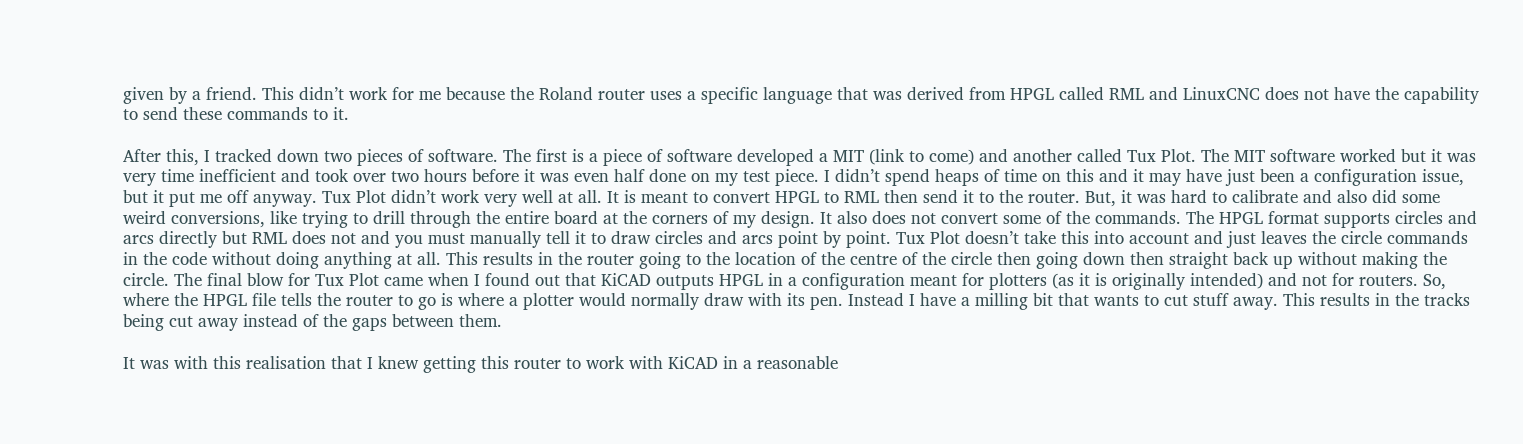given by a friend. This didn’t work for me because the Roland router uses a specific language that was derived from HPGL called RML and LinuxCNC does not have the capability to send these commands to it.

After this, I tracked down two pieces of software. The first is a piece of software developed a MIT (link to come) and another called Tux Plot. The MIT software worked but it was very time inefficient and took over two hours before it was even half done on my test piece. I didn’t spend heaps of time on this and it may have just been a configuration issue, but it put me off anyway. Tux Plot didn’t work very well at all. It is meant to convert HPGL to RML then send it to the router. But, it was hard to calibrate and also did some weird conversions, like trying to drill through the entire board at the corners of my design. It also does not convert some of the commands. The HPGL format supports circles and arcs directly but RML does not and you must manually tell it to draw circles and arcs point by point. Tux Plot doesn’t take this into account and just leaves the circle commands in the code without doing anything at all. This results in the router going to the location of the centre of the circle then going down then straight back up without making the circle. The final blow for Tux Plot came when I found out that KiCAD outputs HPGL in a configuration meant for plotters (as it is originally intended) and not for routers. So, where the HPGL file tells the router to go is where a plotter would normally draw with its pen. Instead I have a milling bit that wants to cut stuff away. This results in the tracks being cut away instead of the gaps between them.

It was with this realisation that I knew getting this router to work with KiCAD in a reasonable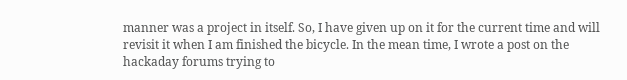manner was a project in itself. So, I have given up on it for the current time and will revisit it when I am finished the bicycle. In the mean time, I wrote a post on the hackaday forums trying to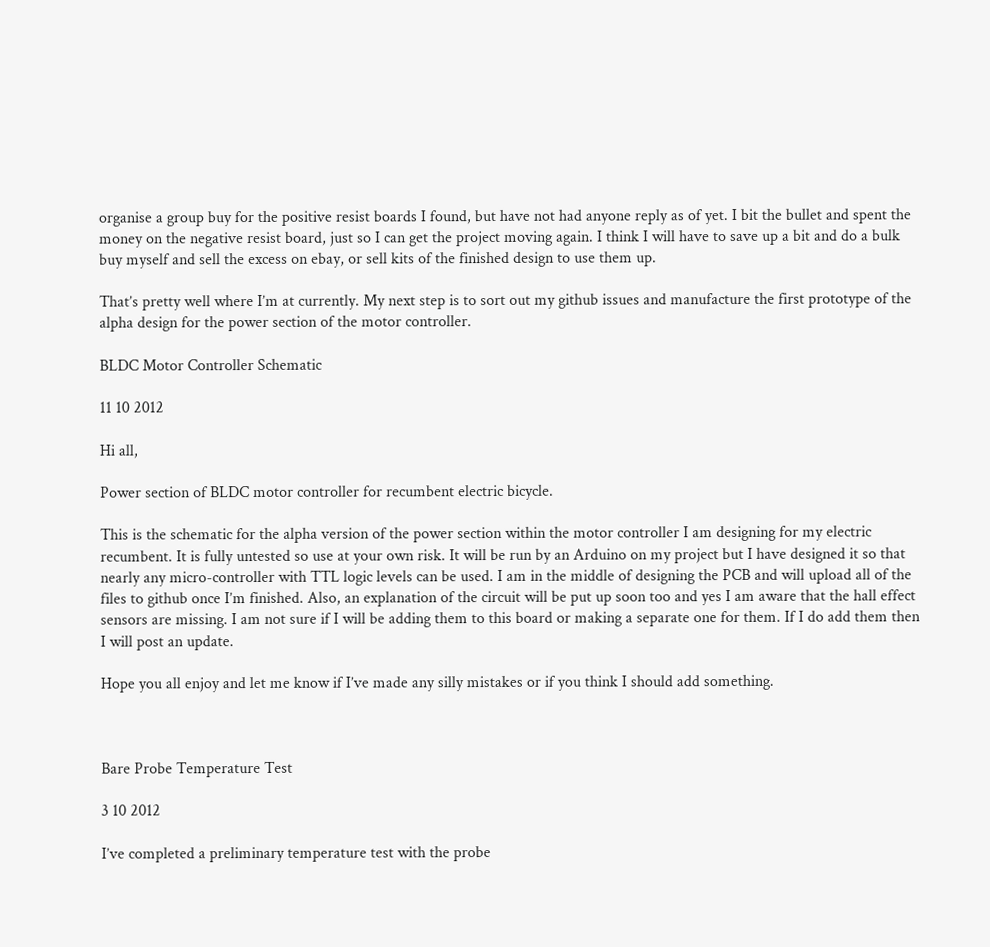organise a group buy for the positive resist boards I found, but have not had anyone reply as of yet. I bit the bullet and spent the money on the negative resist board, just so I can get the project moving again. I think I will have to save up a bit and do a bulk buy myself and sell the excess on ebay, or sell kits of the finished design to use them up.

That’s pretty well where I’m at currently. My next step is to sort out my github issues and manufacture the first prototype of the alpha design for the power section of the motor controller.

BLDC Motor Controller Schematic

11 10 2012

Hi all,

Power section of BLDC motor controller for recumbent electric bicycle.

This is the schematic for the alpha version of the power section within the motor controller I am designing for my electric recumbent. It is fully untested so use at your own risk. It will be run by an Arduino on my project but I have designed it so that nearly any micro-controller with TTL logic levels can be used. I am in the middle of designing the PCB and will upload all of the files to github once I’m finished. Also, an explanation of the circuit will be put up soon too and yes I am aware that the hall effect sensors are missing. I am not sure if I will be adding them to this board or making a separate one for them. If I do add them then I will post an update.

Hope you all enjoy and let me know if I’ve made any silly mistakes or if you think I should add something.



Bare Probe Temperature Test

3 10 2012

I’ve completed a preliminary temperature test with the probe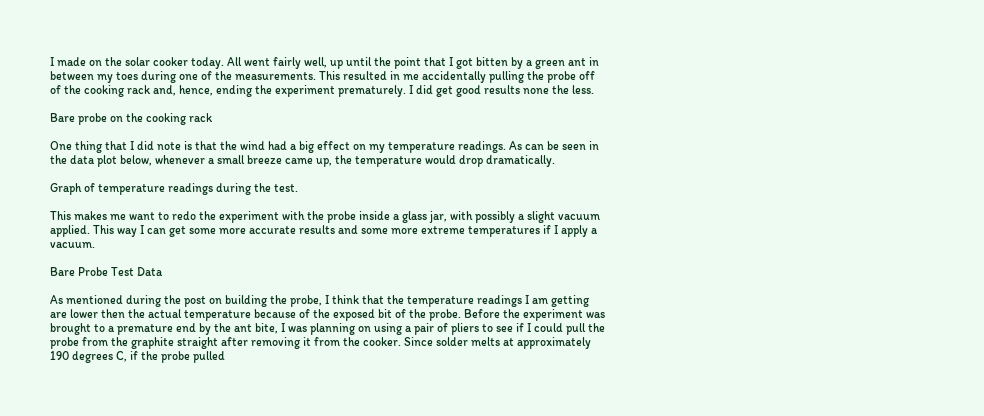I made on the solar cooker today. All went fairly well, up until the point that I got bitten by a green ant in between my toes during one of the measurements. This resulted in me accidentally pulling the probe off of the cooking rack and, hence, ending the experiment prematurely. I did get good results none the less.

Bare probe on the cooking rack

One thing that I did note is that the wind had a big effect on my temperature readings. As can be seen in the data plot below, whenever a small breeze came up, the temperature would drop dramatically.

Graph of temperature readings during the test.

This makes me want to redo the experiment with the probe inside a glass jar, with possibly a slight vacuum applied. This way I can get some more accurate results and some more extreme temperatures if I apply a vacuum.

Bare Probe Test Data

As mentioned during the post on building the probe, I think that the temperature readings I am getting are lower then the actual temperature because of the exposed bit of the probe. Before the experiment was brought to a premature end by the ant bite, I was planning on using a pair of pliers to see if I could pull the probe from the graphite straight after removing it from the cooker. Since solder melts at approximately 190 degrees C, if the probe pulled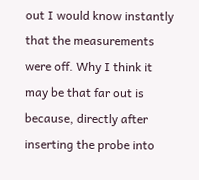out I would know instantly that the measurements were off. Why I think it may be that far out is because, directly after inserting the probe into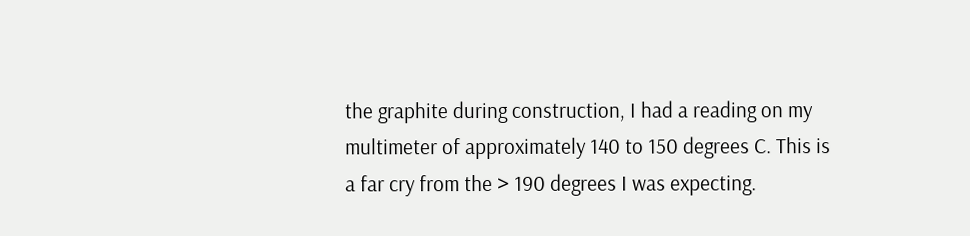the graphite during construction, I had a reading on my multimeter of approximately 140 to 150 degrees C. This is a far cry from the > 190 degrees I was expecting.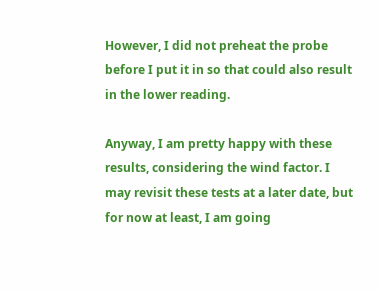However, I did not preheat the probe before I put it in so that could also result in the lower reading.

Anyway, I am pretty happy with these results, considering the wind factor. I may revisit these tests at a later date, but for now at least, I am going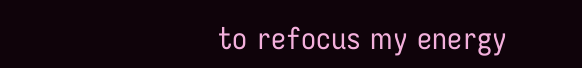to refocus my energy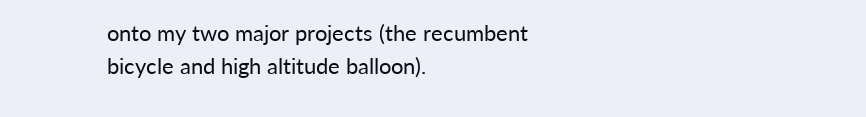onto my two major projects (the recumbent bicycle and high altitude balloon).